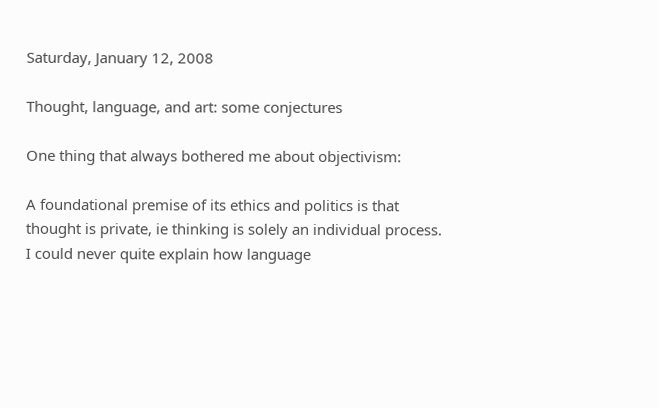Saturday, January 12, 2008

Thought, language, and art: some conjectures

One thing that always bothered me about objectivism:

A foundational premise of its ethics and politics is that thought is private, ie thinking is solely an individual process. I could never quite explain how language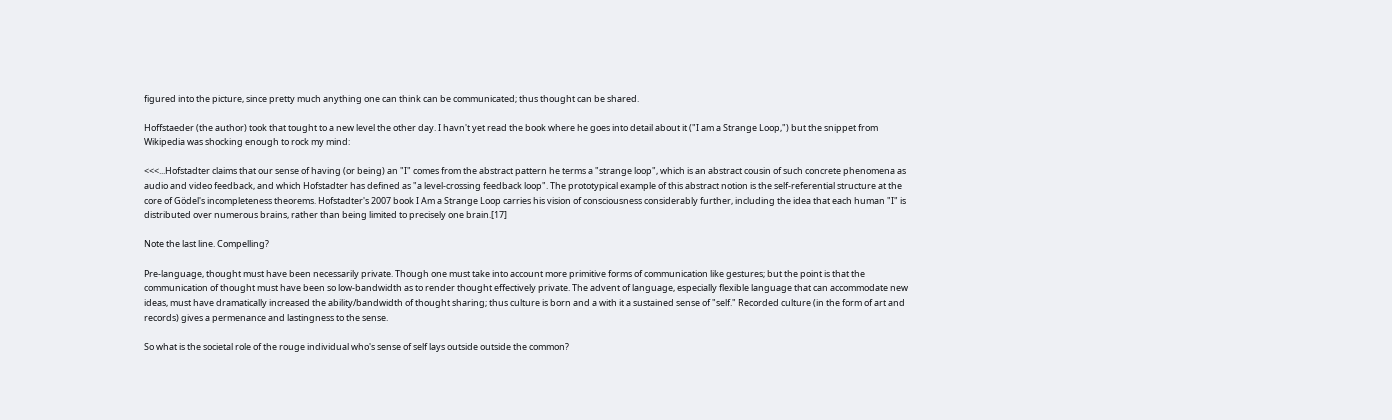figured into the picture, since pretty much anything one can think can be communicated; thus thought can be shared.

Hoffstaeder (the author) took that tought to a new level the other day. I havn't yet read the book where he goes into detail about it ("I am a Strange Loop,") but the snippet from Wikipedia was shocking enough to rock my mind:

<<<...Hofstadter claims that our sense of having (or being) an "I" comes from the abstract pattern he terms a "strange loop", which is an abstract cousin of such concrete phenomena as audio and video feedback, and which Hofstadter has defined as "a level-crossing feedback loop". The prototypical example of this abstract notion is the self-referential structure at the core of Gödel's incompleteness theorems. Hofstadter's 2007 book I Am a Strange Loop carries his vision of consciousness considerably further, including the idea that each human "I" is distributed over numerous brains, rather than being limited to precisely one brain.[17]

Note the last line. Compelling?

Pre-language, thought must have been necessarily private. Though one must take into account more primitive forms of communication like gestures; but the point is that the communication of thought must have been so low-bandwidth as to render thought effectively private. The advent of language, especially flexible language that can accommodate new ideas, must have dramatically increased the ability/bandwidth of thought sharing; thus culture is born and a with it a sustained sense of "self." Recorded culture (in the form of art and records) gives a permenance and lastingness to the sense.

So what is the societal role of the rouge individual who's sense of self lays outside outside the common?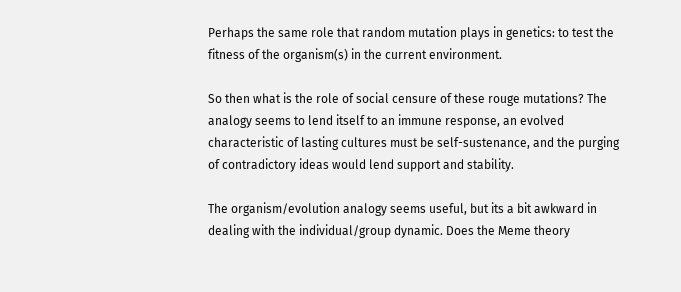Perhaps the same role that random mutation plays in genetics: to test the fitness of the organism(s) in the current environment.

So then what is the role of social censure of these rouge mutations? The analogy seems to lend itself to an immune response, an evolved characteristic of lasting cultures must be self-sustenance, and the purging of contradictory ideas would lend support and stability.

The organism/evolution analogy seems useful, but its a bit awkward in dealing with the individual/group dynamic. Does the Meme theory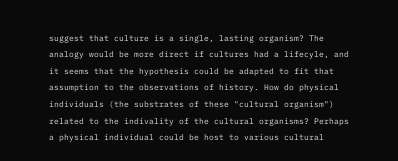suggest that culture is a single, lasting organism? The analogy would be more direct if cultures had a lifecyle, and it seems that the hypothesis could be adapted to fit that assumption to the observations of history. How do physical individuals (the substrates of these "cultural organism") related to the indivality of the cultural organisms? Perhaps a physical individual could be host to various cultural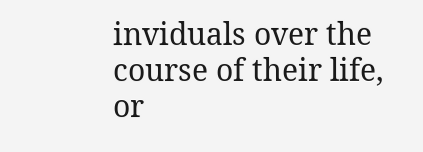inviduals over the course of their life, or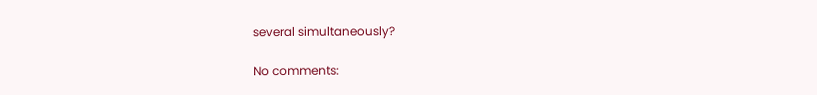several simultaneously?

No comments: